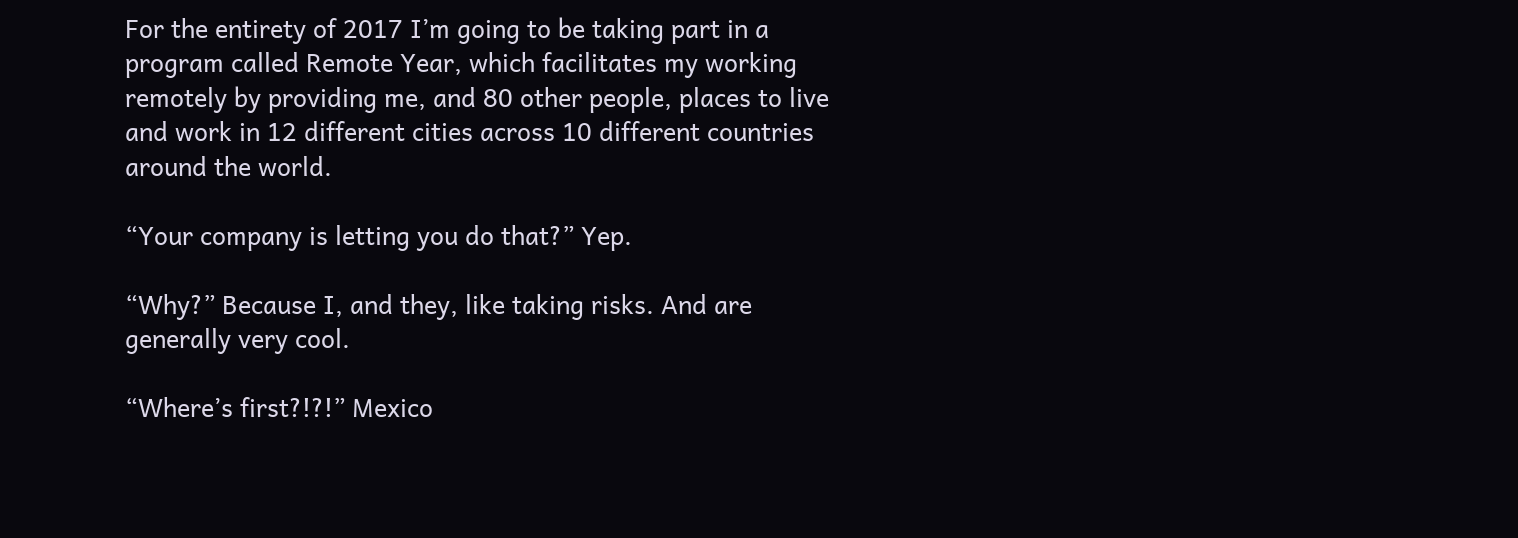For the entirety of 2017 I’m going to be taking part in a program called Remote Year, which facilitates my working remotely by providing me, and 80 other people, places to live and work in 12 different cities across 10 different countries around the world.

“Your company is letting you do that?” Yep.

“Why?” Because I, and they, like taking risks. And are generally very cool.

“Where’s first?!?!” Mexico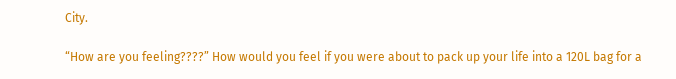City.

“How are you feeling????” How would you feel if you were about to pack up your life into a 120L bag for a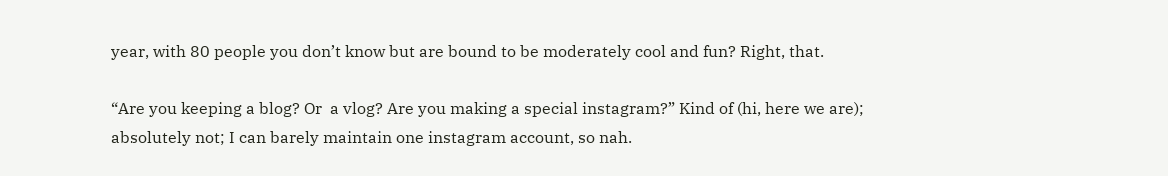year, with 80 people you don’t know but are bound to be moderately cool and fun? Right, that.

“Are you keeping a blog? Or  a vlog? Are you making a special instagram?” Kind of (hi, here we are); absolutely not; I can barely maintain one instagram account, so nah.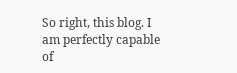So right, this blog. I am perfectly capable of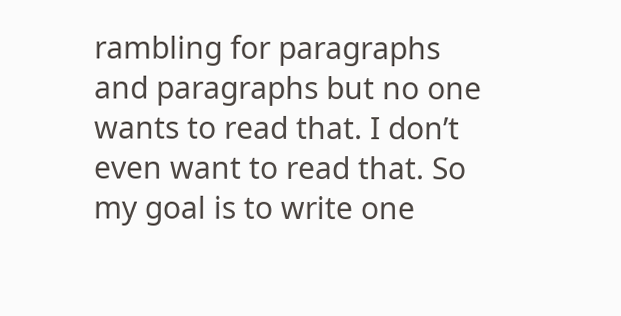rambling for paragraphs and paragraphs but no one wants to read that. I don’t even want to read that. So my goal is to write one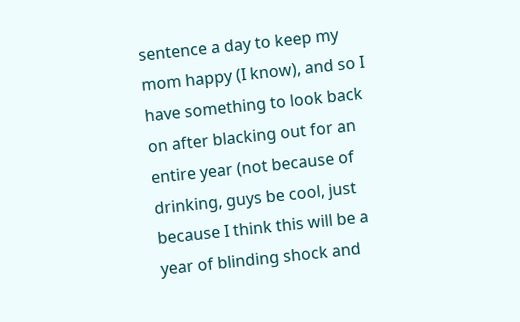sentence a day to keep my mom happy (I know), and so I have something to look back on after blacking out for an entire year (not because of drinking, guys be cool, just because I think this will be a year of blinding shock and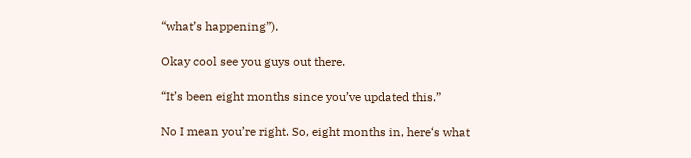“what’s happening”).

Okay cool see you guys out there.

“It’s been eight months since you’ve updated this.”

No I mean you’re right. So, eight months in, here‘s what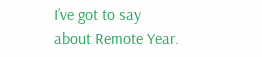I’ve got to say about Remote Year.